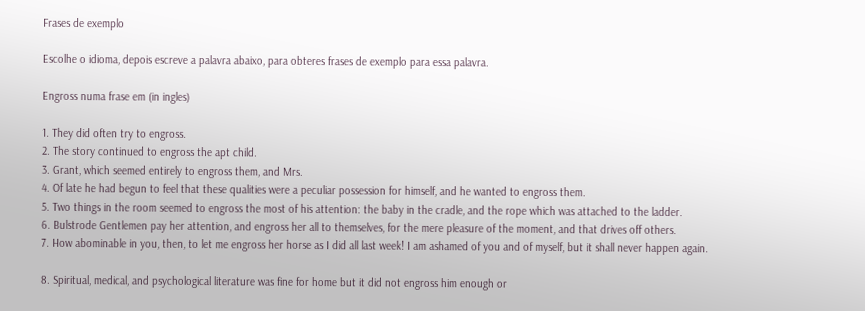Frases de exemplo

Escolhe o idioma, depois escreve a palavra abaixo, para obteres frases de exemplo para essa palavra.

Engross numa frase em (in ingles)

1. They did often try to engross.
2. The story continued to engross the apt child.
3. Grant, which seemed entirely to engross them, and Mrs.
4. Of late he had begun to feel that these qualities were a peculiar possession for himself, and he wanted to engross them.
5. Two things in the room seemed to engross the most of his attention: the baby in the cradle, and the rope which was attached to the ladder.
6. Bulstrode Gentlemen pay her attention, and engross her all to themselves, for the mere pleasure of the moment, and that drives off others.
7. How abominable in you, then, to let me engross her horse as I did all last week! I am ashamed of you and of myself, but it shall never happen again.

8. Spiritual, medical, and psychological literature was fine for home but it did not engross him enough or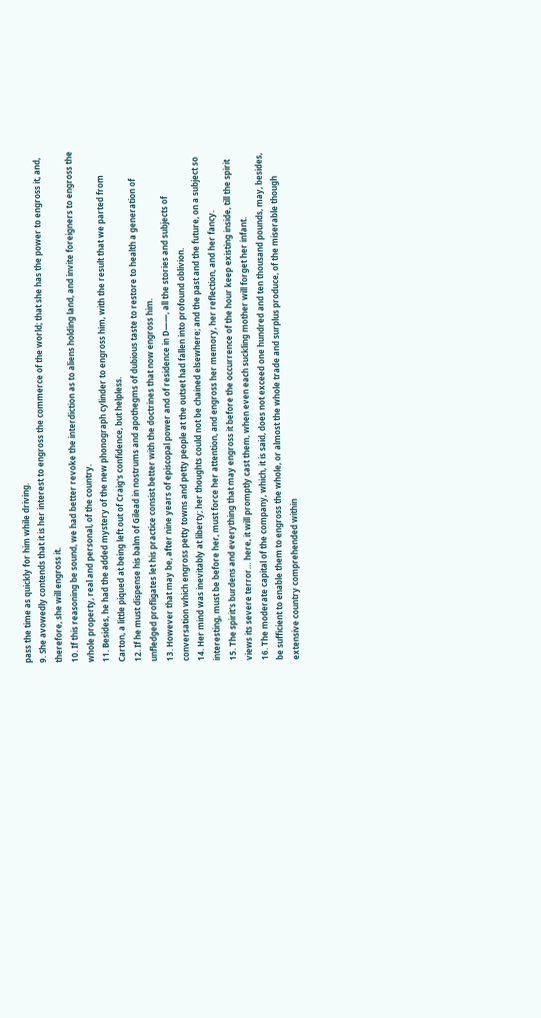pass the time as quickly for him while driving.
9. She avowedly contends that it is her interest to engross the commerce of the world; that she has the power to engross it, and, therefore, she will engross it.
10. If this reasoning be sound, we had better revoke the interdiction as to aliens holding land, and invite foreigners to engross the whole property, real and personal, of the country.
11. Besides, he had the added mystery of the new phonograph cylinder to engross him, with the result that we parted from Carton, a little piqued at being left out of Craig's confidence, but helpless.
12. If he must dispense his balm of Gilead in nostrums and apothegms of dubious taste to restore to health a generation of unfledged profligates let his practice consist better with the doctrines that now engross him.
13. However that may be, after nine years of episcopal power and of residence in D——, all the stories and subjects of conversation which engross petty towns and petty people at the outset had fallen into profound oblivion.
14. Her mind was inevitably at liberty; her thoughts could not be chained elsewhere; and the past and the future, on a subject so interesting, must be before her, must force her attention, and engross her memory, her reflection, and her fancy.
15. The spirit's burdens and everything that may engross it before the occurrence of the hour keep existing inside, till the spirit views its severe terror… here, it will promptly cast them, when even each suckling mother will forget her infant.
16. The moderate capital of the company, which, it is said, does not exceed one hundred and ten thousand pounds, may, besides, be sufficient to enable them to engross the whole, or almost the whole trade and surplus produce, of the miserable though extensive country comprehended within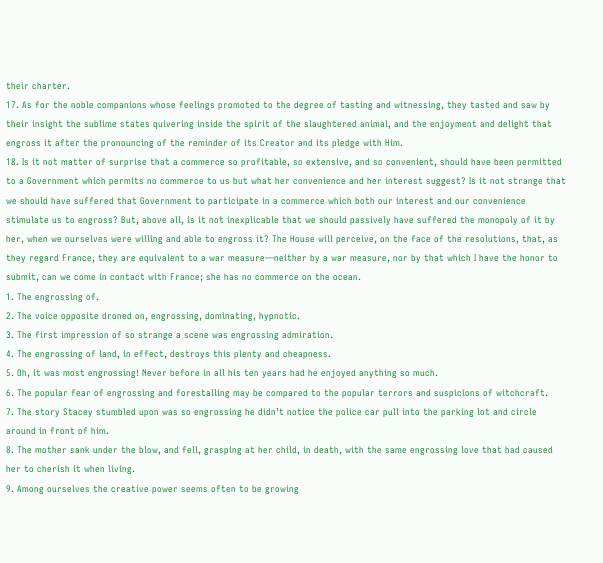their charter.
17. As for the noble companions whose feelings promoted to the degree of tasting and witnessing, they tasted and saw by their insight the sublime states quivering inside the spirit of the slaughtered animal, and the enjoyment and delight that engross it after the pronouncing of the reminder of its Creator and its pledge with Him.
18. Is it not matter of surprise that a commerce so profitable, so extensive, and so convenient, should have been permitted to a Government which permits no commerce to us but what her convenience and her interest suggest? Is it not strange that we should have suffered that Government to participate in a commerce which both our interest and our convenience stimulate us to engross? But, above all, is it not inexplicable that we should passively have suffered the monopoly of it by her, when we ourselves were willing and able to engross it? The House will perceive, on the face of the resolutions, that, as they regard France, they are equivalent to a war measure—neither by a war measure, nor by that which I have the honor to submit, can we come in contact with France; she has no commerce on the ocean.
1. The engrossing of.
2. The voice opposite droned on, engrossing, dominating, hypnotic.
3. The first impression of so strange a scene was engrossing admiration.
4. The engrossing of land, in effect, destroys this plenty and cheapness.
5. Oh, it was most engrossing! Never before in all his ten years had he enjoyed anything so much.
6. The popular fear of engrossing and forestalling may be compared to the popular terrors and suspicions of witchcraft.
7. The story Stacey stumbled upon was so engrossing he didn’t notice the police car pull into the parking lot and circle around in front of him.
8. The mother sank under the blow, and fell, grasping at her child, in death, with the same engrossing love that had caused her to cherish it when living.
9. Among ourselves the creative power seems often to be growing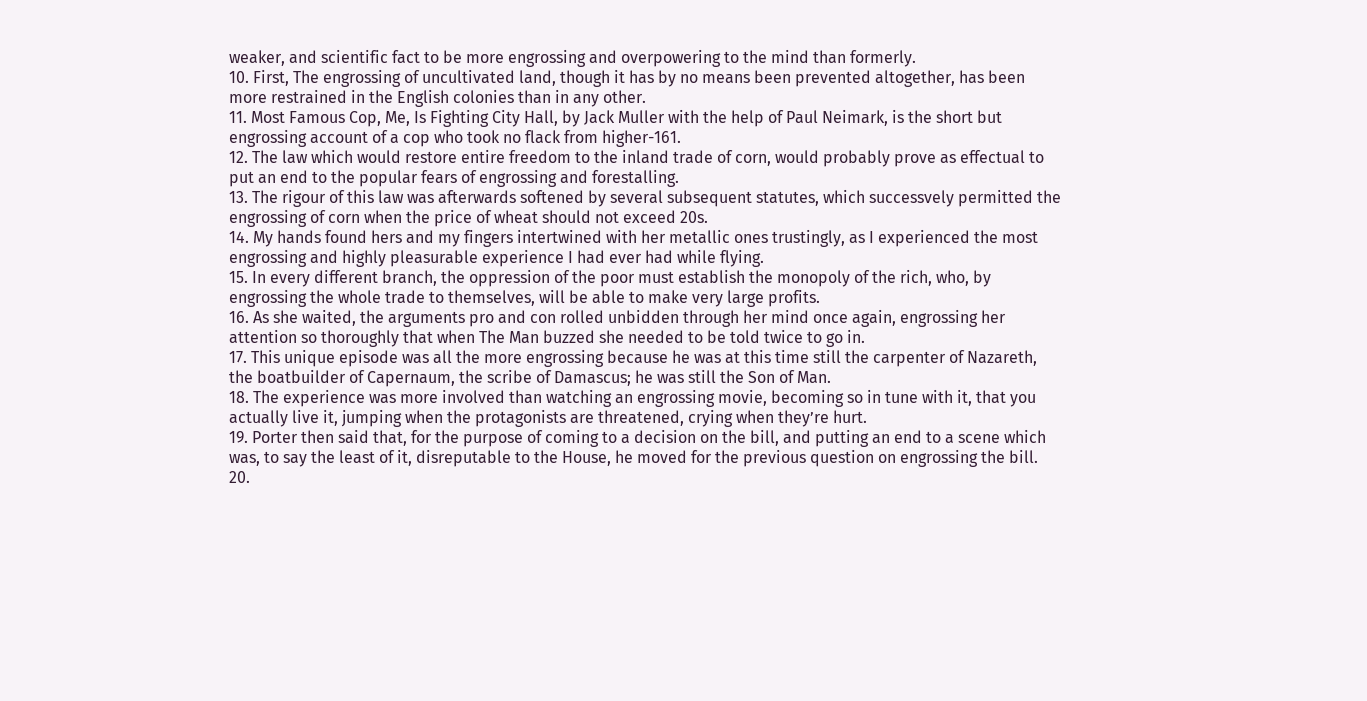weaker, and scientific fact to be more engrossing and overpowering to the mind than formerly.
10. First, The engrossing of uncultivated land, though it has by no means been prevented altogether, has been more restrained in the English colonies than in any other.
11. Most Famous Cop, Me, Is Fighting City Hall, by Jack Muller with the help of Paul Neimark, is the short but engrossing account of a cop who took no flack from higher-161.
12. The law which would restore entire freedom to the inland trade of corn, would probably prove as effectual to put an end to the popular fears of engrossing and forestalling.
13. The rigour of this law was afterwards softened by several subsequent statutes, which successvely permitted the engrossing of corn when the price of wheat should not exceed 20s.
14. My hands found hers and my fingers intertwined with her metallic ones trustingly, as I experienced the most engrossing and highly pleasurable experience I had ever had while flying.
15. In every different branch, the oppression of the poor must establish the monopoly of the rich, who, by engrossing the whole trade to themselves, will be able to make very large profits.
16. As she waited, the arguments pro and con rolled unbidden through her mind once again, engrossing her attention so thoroughly that when The Man buzzed she needed to be told twice to go in.
17. This unique episode was all the more engrossing because he was at this time still the carpenter of Nazareth, the boatbuilder of Capernaum, the scribe of Damascus; he was still the Son of Man.
18. The experience was more involved than watching an engrossing movie, becoming so in tune with it, that you actually live it, jumping when the protagonists are threatened, crying when they’re hurt.
19. Porter then said that, for the purpose of coming to a decision on the bill, and putting an end to a scene which was, to say the least of it, disreputable to the House, he moved for the previous question on engrossing the bill.
20.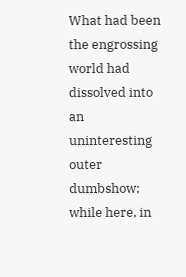What had been the engrossing world had dissolved into an uninteresting outer dumbshow; while here, in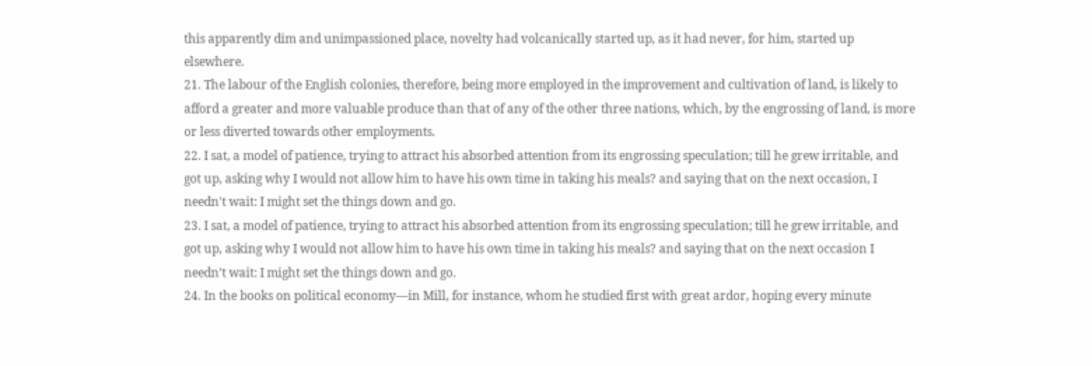this apparently dim and unimpassioned place, novelty had volcanically started up, as it had never, for him, started up elsewhere.
21. The labour of the English colonies, therefore, being more employed in the improvement and cultivation of land, is likely to afford a greater and more valuable produce than that of any of the other three nations, which, by the engrossing of land, is more or less diverted towards other employments.
22. I sat, a model of patience, trying to attract his absorbed attention from its engrossing speculation; till he grew irritable, and got up, asking why I would not allow him to have his own time in taking his meals? and saying that on the next occasion, I needn't wait: I might set the things down and go.
23. I sat, a model of patience, trying to attract his absorbed attention from its engrossing speculation; till he grew irritable, and got up, asking why I would not allow him to have his own time in taking his meals? and saying that on the next occasion I needn’t wait: I might set the things down and go.
24. In the books on political economy—in Mill, for instance, whom he studied first with great ardor, hoping every minute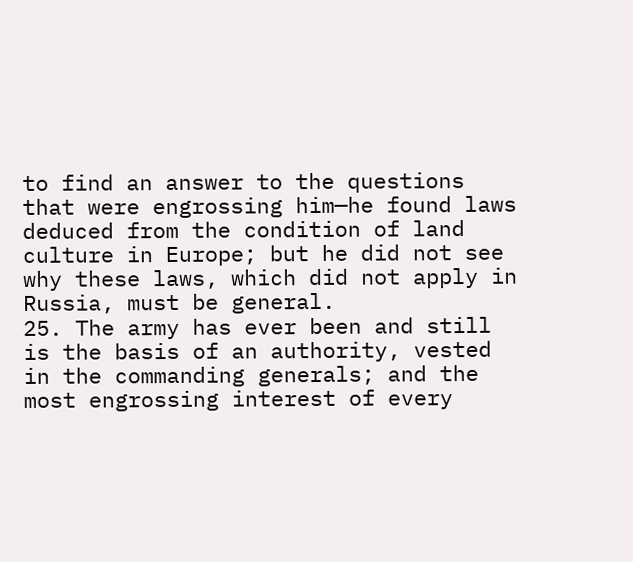to find an answer to the questions that were engrossing him—he found laws deduced from the condition of land culture in Europe; but he did not see why these laws, which did not apply in Russia, must be general.
25. The army has ever been and still is the basis of an authority, vested in the commanding generals; and the most engrossing interest of every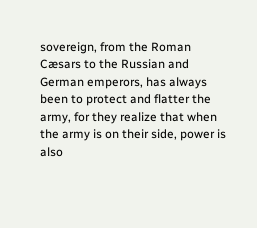sovereign, from the Roman Cæsars to the Russian and German emperors, has always been to protect and flatter the army, for they realize that when the army is on their side, power is also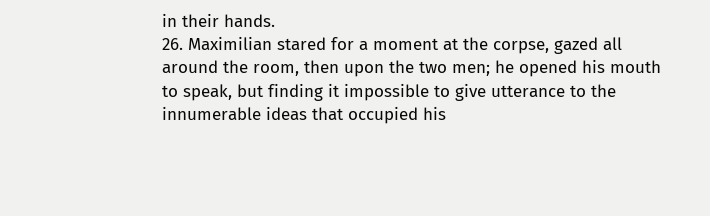in their hands.
26. Maximilian stared for a moment at the corpse, gazed all around the room, then upon the two men; he opened his mouth to speak, but finding it impossible to give utterance to the innumerable ideas that occupied his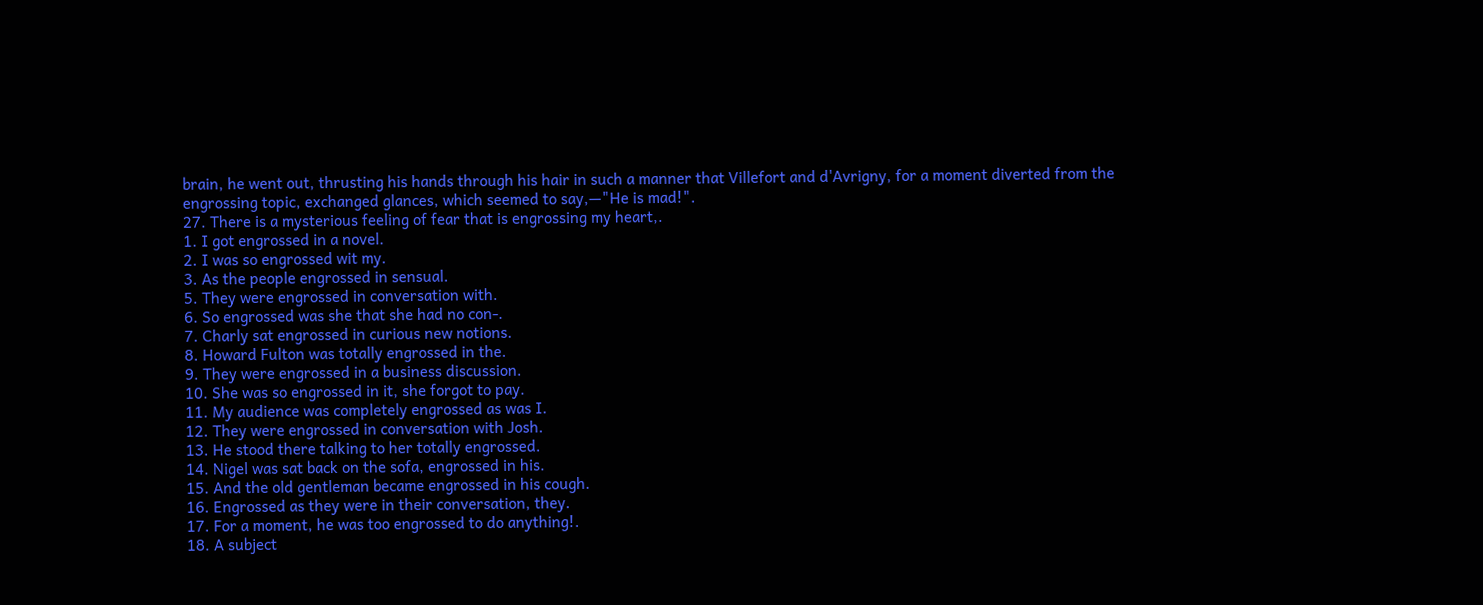brain, he went out, thrusting his hands through his hair in such a manner that Villefort and d'Avrigny, for a moment diverted from the engrossing topic, exchanged glances, which seemed to say,—"He is mad!".
27. There is a mysterious feeling of fear that is engrossing my heart,.
1. I got engrossed in a novel.
2. I was so engrossed wit my.
3. As the people engrossed in sensual.
5. They were engrossed in conversation with.
6. So engrossed was she that she had no con-.
7. Charly sat engrossed in curious new notions.
8. Howard Fulton was totally engrossed in the.
9. They were engrossed in a business discussion.
10. She was so engrossed in it, she forgot to pay.
11. My audience was completely engrossed as was I.
12. They were engrossed in conversation with Josh.
13. He stood there talking to her totally engrossed.
14. Nigel was sat back on the sofa, engrossed in his.
15. And the old gentleman became engrossed in his cough.
16. Engrossed as they were in their conversation, they.
17. For a moment, he was too engrossed to do anything!.
18. A subject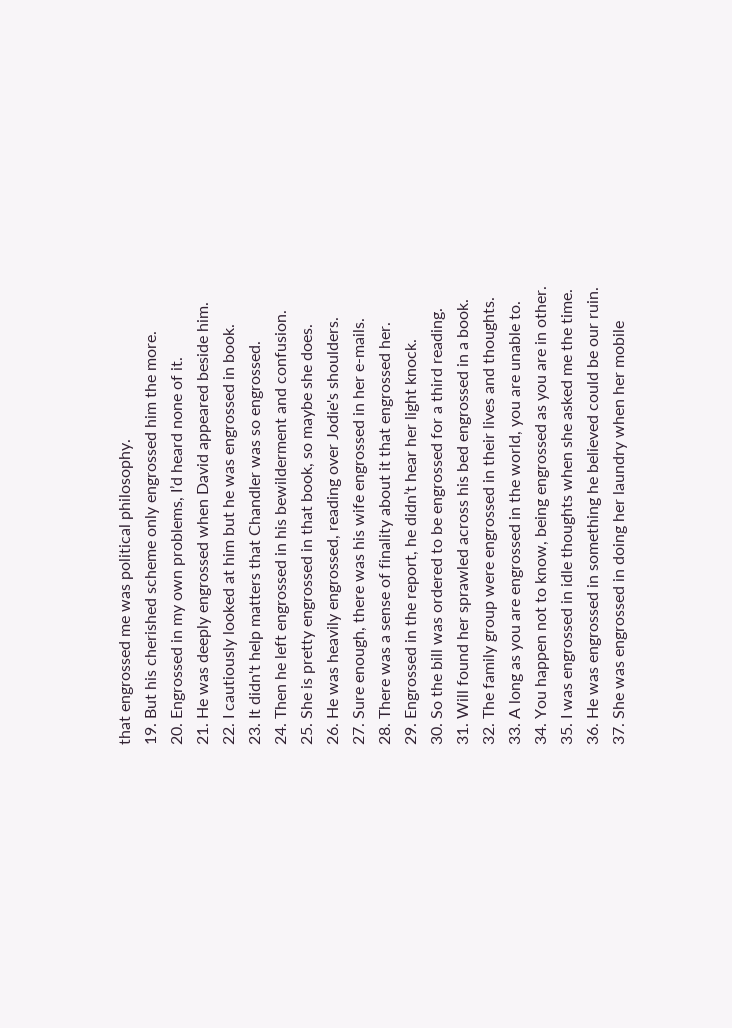that engrossed me was political philosophy.
19. But his cherished scheme only engrossed him the more.
20. Engrossed in my own problems, I’d heard none of it.
21. He was deeply engrossed when David appeared beside him.
22. I cautiously looked at him but he was engrossed in book.
23. It didn't help matters that Chandler was so engrossed.
24. Then he left engrossed in his bewilderment and confusion.
25. She is pretty engrossed in that book, so maybe she does.
26. He was heavily engrossed, reading over Jodie's shoulders.
27. Sure enough, there was his wife engrossed in her e-mails.
28. There was a sense of finality about it that engrossed her.
29. Engrossed in the report, he didn’t hear her light knock.
30. So the bill was ordered to be engrossed for a third reading.
31. Will found her sprawled across his bed engrossed in a book.
32. The family group were engrossed in their lives and thoughts.
33. A long as you are engrossed in the world, you are unable to.
34. You happen not to know, being engrossed as you are in other.
35. I was engrossed in idle thoughts when she asked me the time.
36. He was engrossed in something he believed could be our ruin.
37. She was engrossed in doing her laundry when her mobile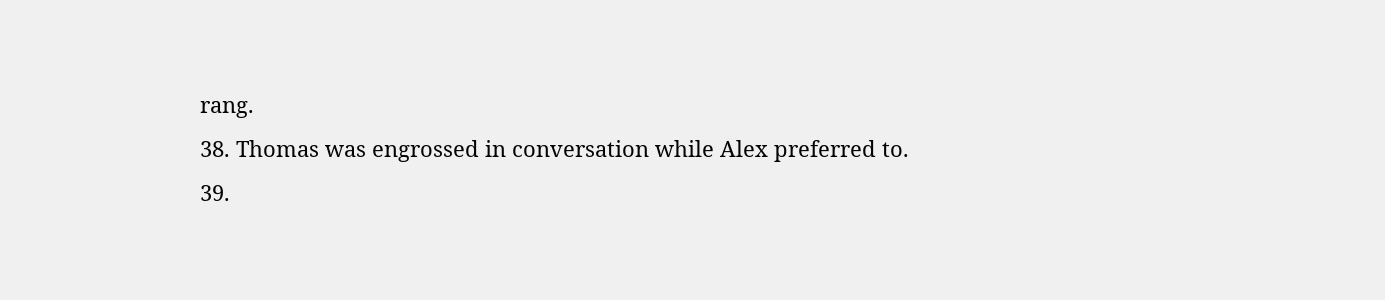rang.
38. Thomas was engrossed in conversation while Alex preferred to.
39.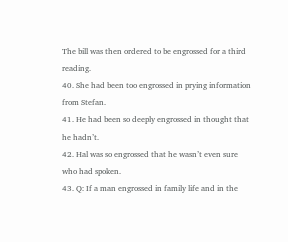The bill was then ordered to be engrossed for a third reading.
40. She had been too engrossed in prying information from Stefan.
41. He had been so deeply engrossed in thought that he hadn’t.
42. Hal was so engrossed that he wasn’t even sure who had spoken.
43. Q: If a man engrossed in family life and in the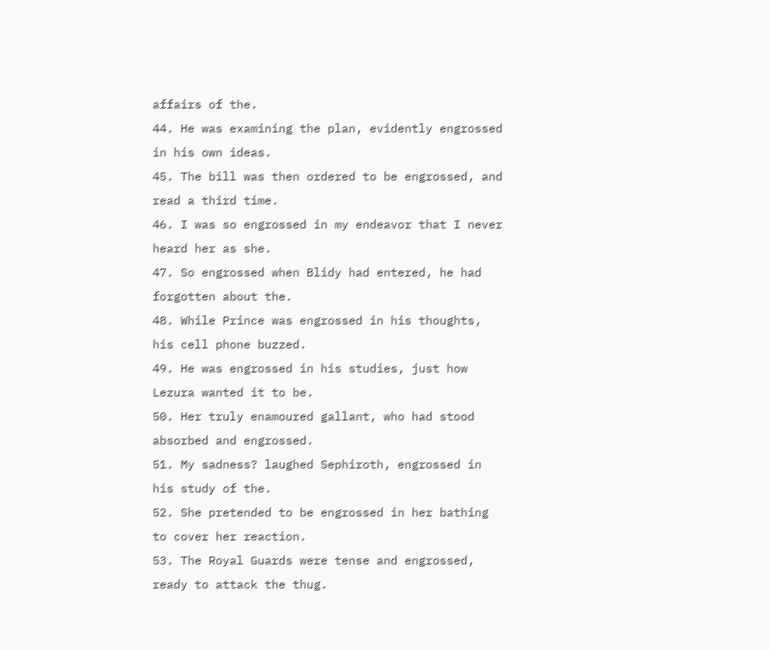affairs of the.
44. He was examining the plan, evidently engrossed in his own ideas.
45. The bill was then ordered to be engrossed, and read a third time.
46. I was so engrossed in my endeavor that I never heard her as she.
47. So engrossed when Blidy had entered, he had forgotten about the.
48. While Prince was engrossed in his thoughts, his cell phone buzzed.
49. He was engrossed in his studies, just how Lezura wanted it to be.
50. Her truly enamoured gallant, who had stood absorbed and engrossed.
51. My sadness? laughed Sephiroth, engrossed in his study of the.
52. She pretended to be engrossed in her bathing to cover her reaction.
53. The Royal Guards were tense and engrossed, ready to attack the thug.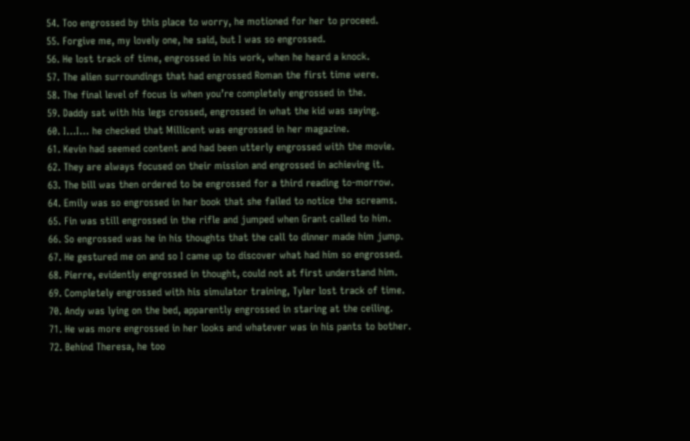54. Too engrossed by this place to worry, he motioned for her to proceed.
55. Forgive me, my lovely one, he said, but I was so engrossed.
56. He lost track of time, engrossed in his work, when he heard a knock.
57. The alien surroundings that had engrossed Roman the first time were.
58. The final level of focus is when you’re completely engrossed in the.
59. Daddy sat with his legs crossed, engrossed in what the kid was saying.
60. I…I… he checked that Millicent was engrossed in her magazine.
61. Kevin had seemed content and had been utterly engrossed with the movie.
62. They are always focused on their mission and engrossed in achieving it.
63. The bill was then ordered to be engrossed for a third reading to-morrow.
64. Emily was so engrossed in her book that she failed to notice the screams.
65. Fin was still engrossed in the rifle and jumped when Grant called to him.
66. So engrossed was he in his thoughts that the call to dinner made him jump.
67. He gestured me on and so I came up to discover what had him so engrossed.
68. Pierre, evidently engrossed in thought, could not at first understand him.
69. Completely engrossed with his simulator training, Tyler lost track of time.
70. Andy was lying on the bed, apparently engrossed in staring at the ceiling.
71. He was more engrossed in her looks and whatever was in his pants to bother.
72. Behind Theresa, he too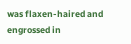was flaxen-haired and engrossed in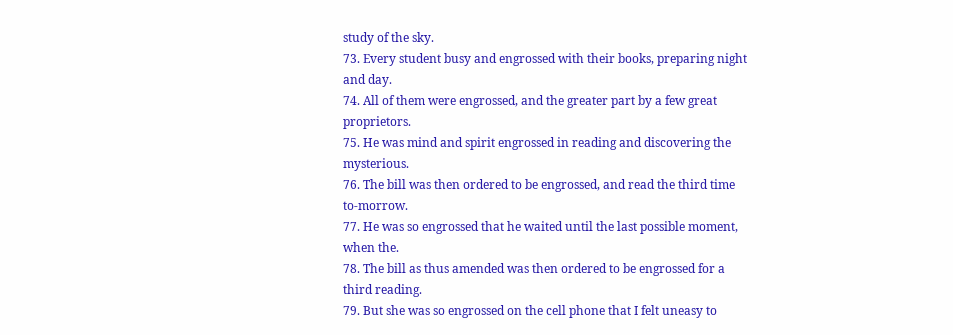study of the sky.
73. Every student busy and engrossed with their books, preparing night and day.
74. All of them were engrossed, and the greater part by a few great proprietors.
75. He was mind and spirit engrossed in reading and discovering the mysterious.
76. The bill was then ordered to be engrossed, and read the third time to-morrow.
77. He was so engrossed that he waited until the last possible moment, when the.
78. The bill as thus amended was then ordered to be engrossed for a third reading.
79. But she was so engrossed on the cell phone that I felt uneasy to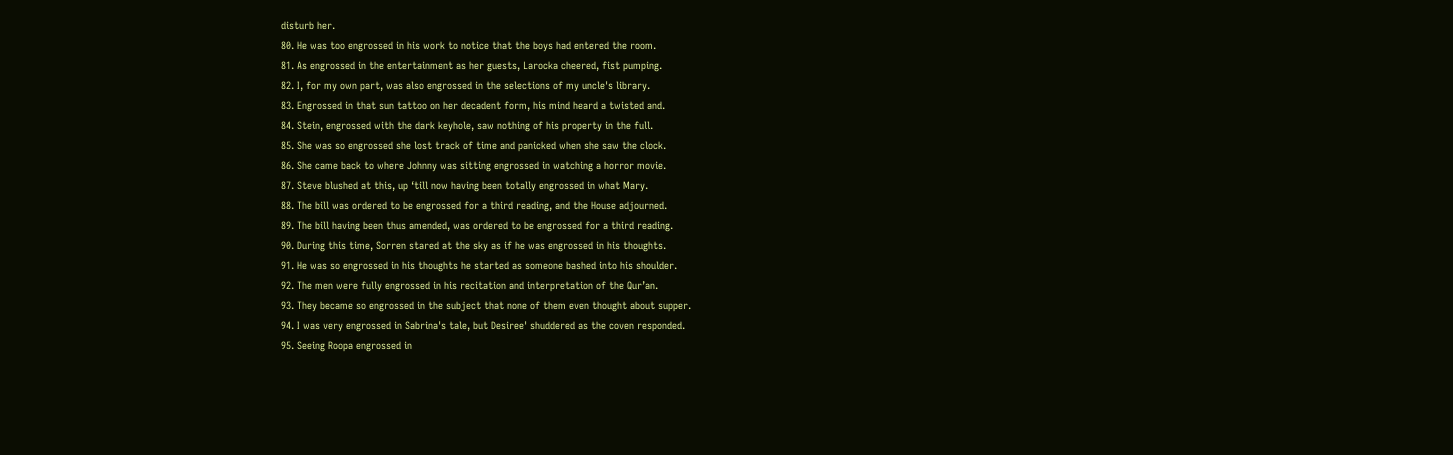disturb her.
80. He was too engrossed in his work to notice that the boys had entered the room.
81. As engrossed in the entertainment as her guests, Larocka cheered, fist pumping.
82. I, for my own part, was also engrossed in the selections of my uncle's library.
83. Engrossed in that sun tattoo on her decadent form, his mind heard a twisted and.
84. Stein, engrossed with the dark keyhole, saw nothing of his property in the full.
85. She was so engrossed she lost track of time and panicked when she saw the clock.
86. She came back to where Johnny was sitting engrossed in watching a horror movie.
87. Steve blushed at this, up ‘till now having been totally engrossed in what Mary.
88. The bill was ordered to be engrossed for a third reading, and the House adjourned.
89. The bill having been thus amended, was ordered to be engrossed for a third reading.
90. During this time, Sorren stared at the sky as if he was engrossed in his thoughts.
91. He was so engrossed in his thoughts he started as someone bashed into his shoulder.
92. The men were fully engrossed in his recitation and interpretation of the Qur’an.
93. They became so engrossed in the subject that none of them even thought about supper.
94. I was very engrossed in Sabrina's tale, but Desiree' shuddered as the coven responded.
95. Seeing Roopa engrossed in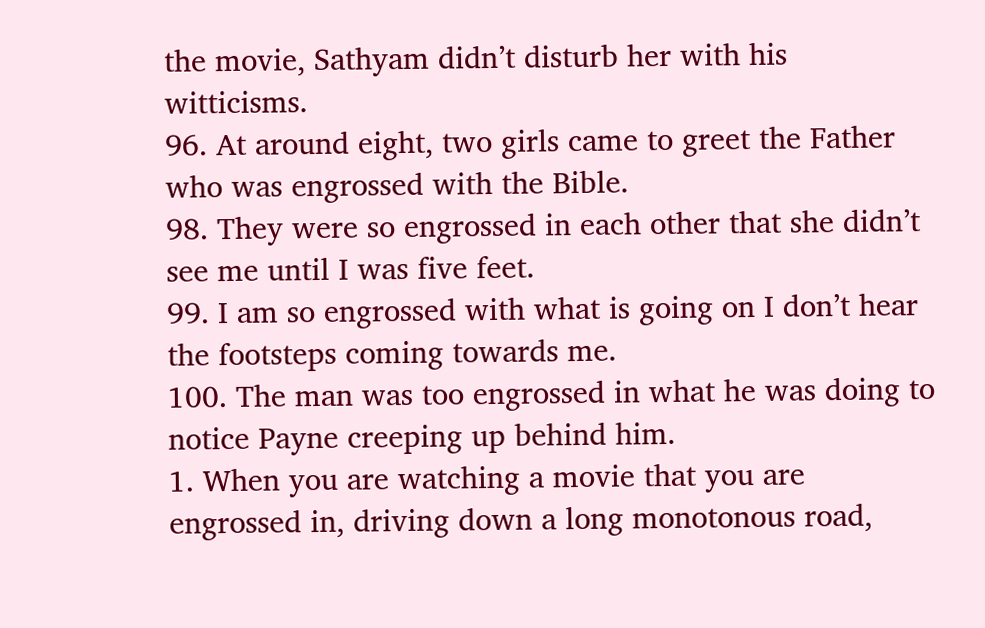the movie, Sathyam didn’t disturb her with his witticisms.
96. At around eight, two girls came to greet the Father who was engrossed with the Bible.
98. They were so engrossed in each other that she didn’t see me until I was five feet.
99. I am so engrossed with what is going on I don’t hear the footsteps coming towards me.
100. The man was too engrossed in what he was doing to notice Payne creeping up behind him.
1. When you are watching a movie that you are engrossed in, driving down a long monotonous road,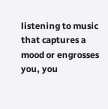listening to music that captures a mood or engrosses you, you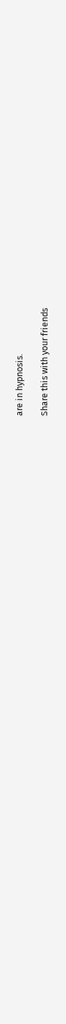are in hypnosis.

Share this with your friends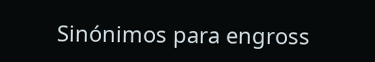Sinónimos para engross